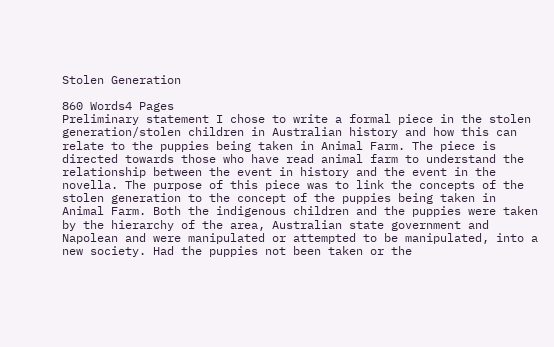Stolen Generation

860 Words4 Pages
Preliminary statement I chose to write a formal piece in the stolen generation/stolen children in Australian history and how this can relate to the puppies being taken in Animal Farm. The piece is directed towards those who have read animal farm to understand the relationship between the event in history and the event in the novella. The purpose of this piece was to link the concepts of the stolen generation to the concept of the puppies being taken in Animal Farm. Both the indigenous children and the puppies were taken by the hierarchy of the area, Australian state government and Napolean and were manipulated or attempted to be manipulated, into a new society. Had the puppies not been taken or the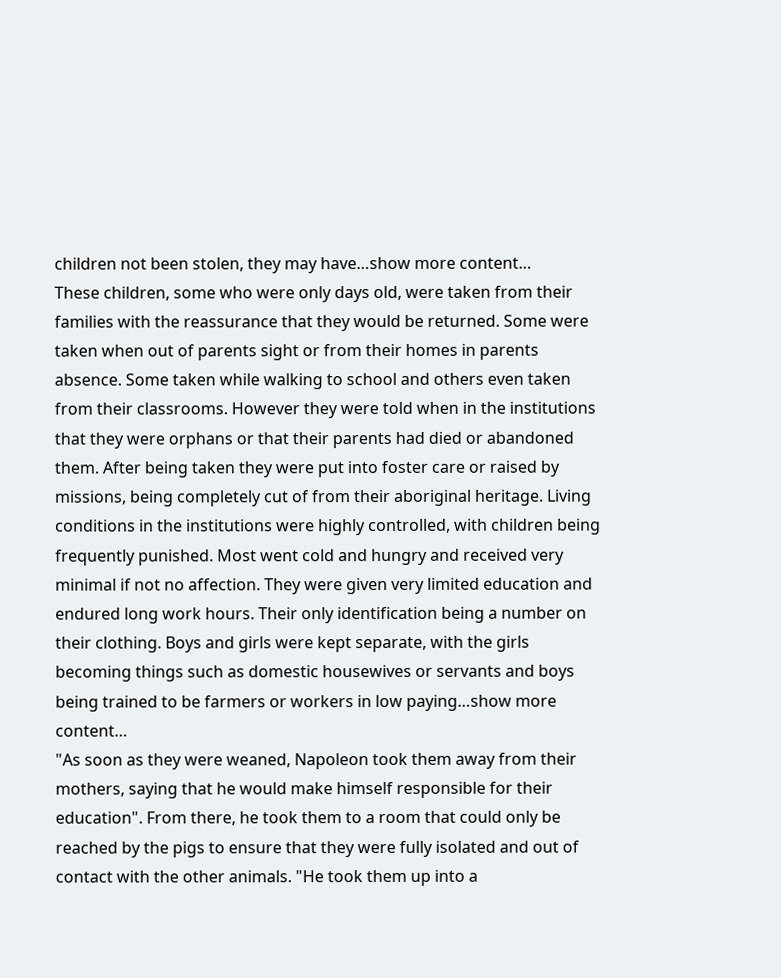children not been stolen, they may have…show more content…
These children, some who were only days old, were taken from their families with the reassurance that they would be returned. Some were taken when out of parents sight or from their homes in parents absence. Some taken while walking to school and others even taken from their classrooms. However they were told when in the institutions that they were orphans or that their parents had died or abandoned them. After being taken they were put into foster care or raised by missions, being completely cut of from their aboriginal heritage. Living conditions in the institutions were highly controlled, with children being frequently punished. Most went cold and hungry and received very minimal if not no affection. They were given very limited education and endured long work hours. Their only identification being a number on their clothing. Boys and girls were kept separate, with the girls becoming things such as domestic housewives or servants and boys being trained to be farmers or workers in low paying…show more content…
"As soon as they were weaned, Napoleon took them away from their mothers, saying that he would make himself responsible for their education". From there, he took them to a room that could only be reached by the pigs to ensure that they were fully isolated and out of contact with the other animals. "He took them up into a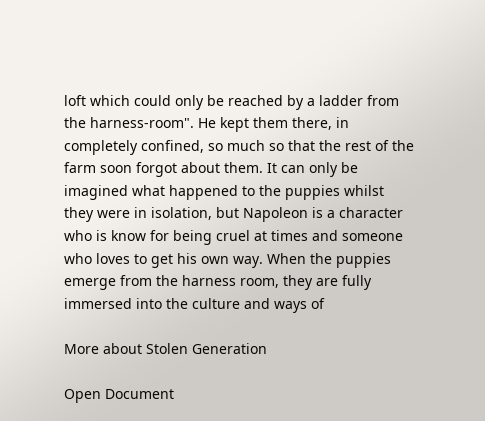loft which could only be reached by a ladder from the harness-room". He kept them there, in completely confined, so much so that the rest of the farm soon forgot about them. It can only be imagined what happened to the puppies whilst they were in isolation, but Napoleon is a character who is know for being cruel at times and someone who loves to get his own way. When the puppies emerge from the harness room, they are fully immersed into the culture and ways of

More about Stolen Generation

Open Document